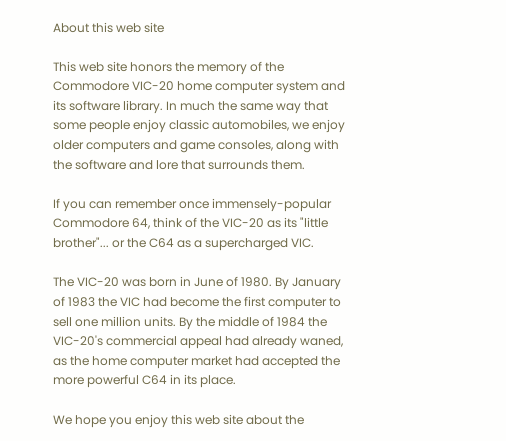About this web site

This web site honors the memory of the Commodore VIC-20 home computer system and its software library. In much the same way that some people enjoy classic automobiles, we enjoy older computers and game consoles, along with the software and lore that surrounds them.

If you can remember once immensely-popular Commodore 64, think of the VIC-20 as its "little brother"... or the C64 as a supercharged VIC.

The VIC-20 was born in June of 1980. By January of 1983 the VIC had become the first computer to sell one million units. By the middle of 1984 the VIC-20's commercial appeal had already waned, as the home computer market had accepted the more powerful C64 in its place.

We hope you enjoy this web site about the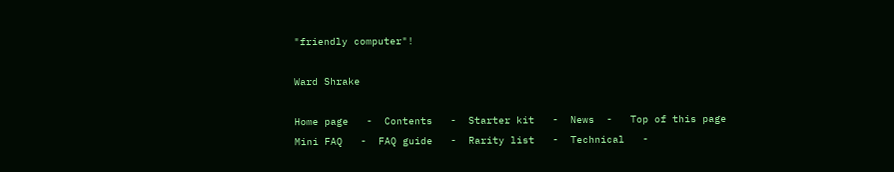"friendly computer"!

Ward Shrake

Home page   -  Contents   -  Starter kit   -  News  -   Top of this page
Mini FAQ   -  FAQ guide   -  Rarity list   -  Technical   -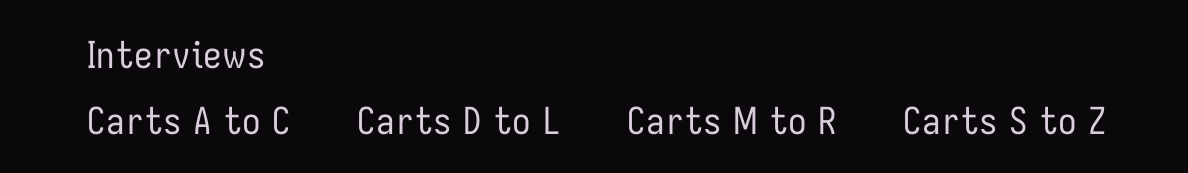Interviews
Carts A to C      Carts D to L      Carts M to R      Carts S to Z